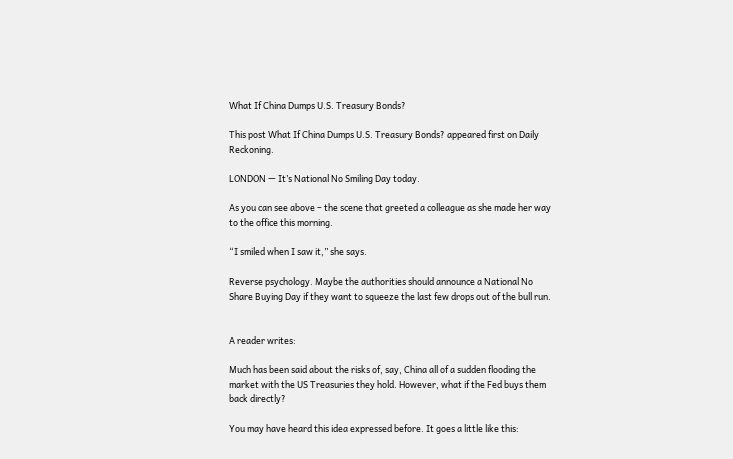What If China Dumps U.S. Treasury Bonds?

This post What If China Dumps U.S. Treasury Bonds? appeared first on Daily Reckoning.

LONDON — It’s National No Smiling Day today.

As you can see above – the scene that greeted a colleague as she made her way to the office this morning.

“I smiled when I saw it,” she says.

Reverse psychology. Maybe the authorities should announce a National No Share Buying Day if they want to squeeze the last few drops out of the bull run.


A reader writes:

Much has been said about the risks of, say, China all of a sudden flooding the market with the US Treasuries they hold. However, what if the Fed buys them back directly?

You may have heard this idea expressed before. It goes a little like this: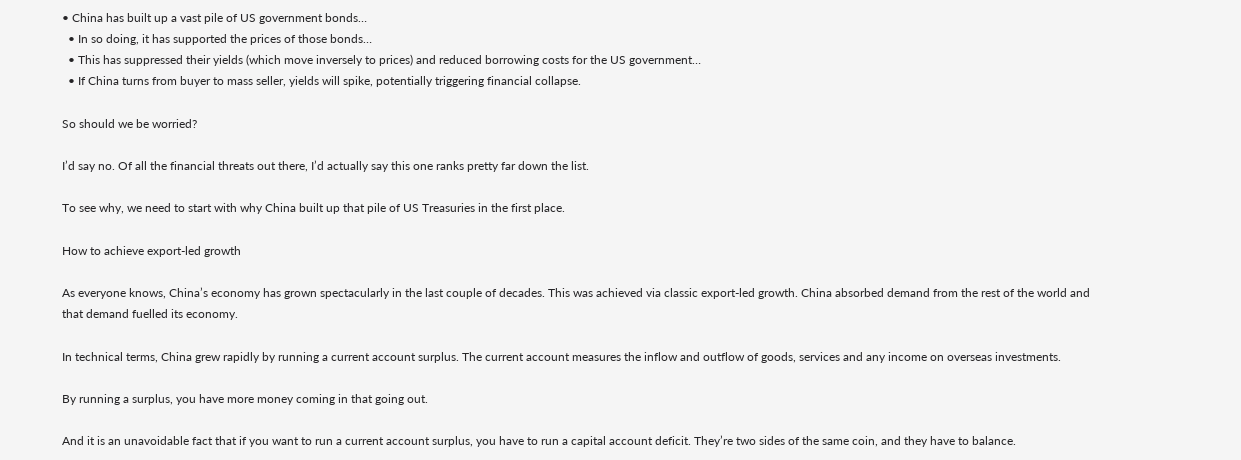• China has built up a vast pile of US government bonds…
  • In so doing, it has supported the prices of those bonds…
  • This has suppressed their yields (which move inversely to prices) and reduced borrowing costs for the US government…
  • If China turns from buyer to mass seller, yields will spike, potentially triggering financial collapse.

So should we be worried?

I’d say no. Of all the financial threats out there, I’d actually say this one ranks pretty far down the list.

To see why, we need to start with why China built up that pile of US Treasuries in the first place.

How to achieve export-led growth

As everyone knows, China’s economy has grown spectacularly in the last couple of decades. This was achieved via classic export-led growth. China absorbed demand from the rest of the world and that demand fuelled its economy.

In technical terms, China grew rapidly by running a current account surplus. The current account measures the inflow and outflow of goods, services and any income on overseas investments.

By running a surplus, you have more money coming in that going out.

And it is an unavoidable fact that if you want to run a current account surplus, you have to run a capital account deficit. They’re two sides of the same coin, and they have to balance.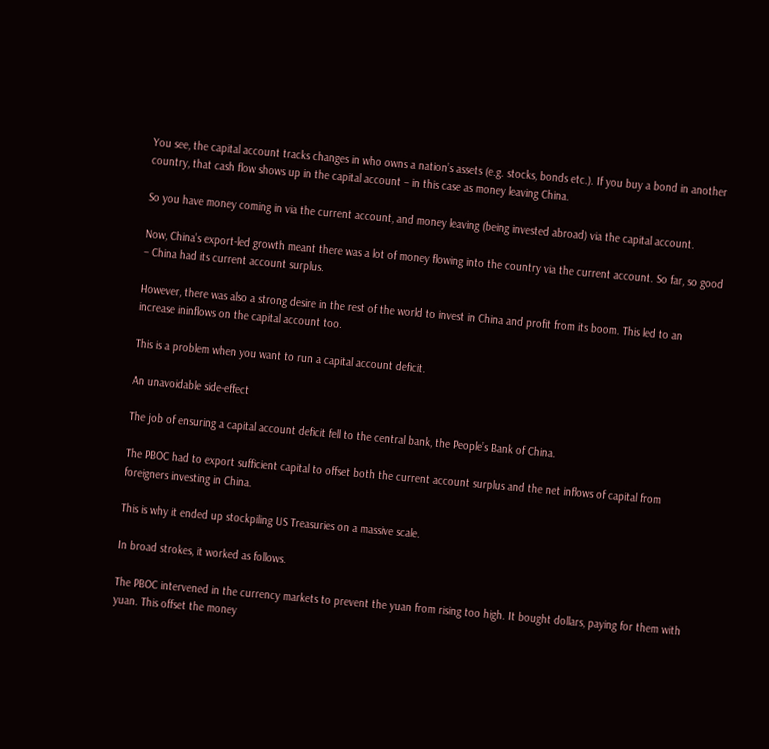You see, the capital account tracks changes in who owns a nation’s assets (e.g. stocks, bonds etc.). If you buy a bond in another country, that cash flow shows up in the capital account – in this case as money leaving China.

So you have money coming in via the current account, and money leaving (being invested abroad) via the capital account.

Now, China’s export-led growth meant there was a lot of money flowing into the country via the current account. So far, so good – China had its current account surplus.

However, there was also a strong desire in the rest of the world to invest in China and profit from its boom. This led to an increase ininflows on the capital account too.

This is a problem when you want to run a capital account deficit.

An unavoidable side-effect

The job of ensuring a capital account deficit fell to the central bank, the People’s Bank of China.

The PBOC had to export sufficient capital to offset both the current account surplus and the net inflows of capital from foreigners investing in China.

This is why it ended up stockpiling US Treasuries on a massive scale.

In broad strokes, it worked as follows.

The PBOC intervened in the currency markets to prevent the yuan from rising too high. It bought dollars, paying for them with yuan. This offset the money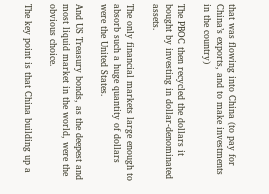that was flowing into China (to pay for China’s exports, and to make investments in the country)

The PBOC then recycled the dollars it bought by investing in dollar-denominated assets.

The only financial markets large enough to absorb such a huge quantity of dollars were the United States.

And US Treasury bonds, as the deepest and most liquid market in the world, were the obvious choice.

The key point is that China building up a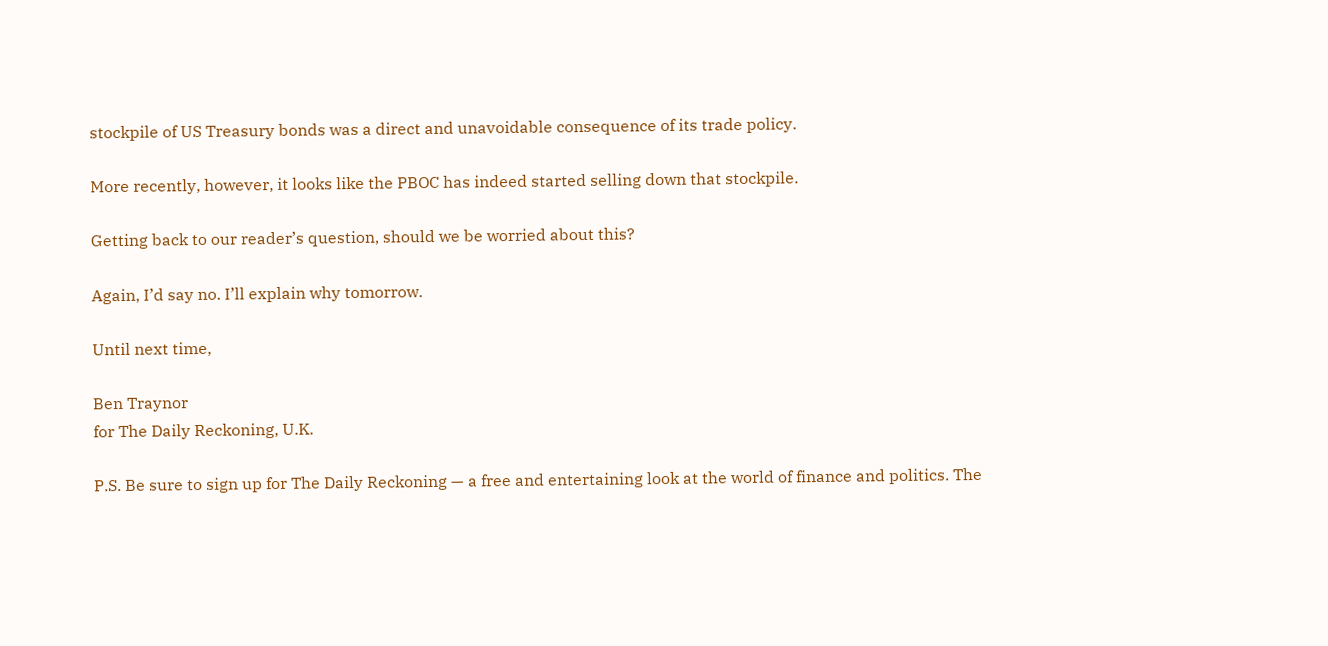stockpile of US Treasury bonds was a direct and unavoidable consequence of its trade policy.

More recently, however, it looks like the PBOC has indeed started selling down that stockpile.

Getting back to our reader’s question, should we be worried about this?

Again, I’d say no. I’ll explain why tomorrow.

Until next time,

Ben Traynor
for The Daily Reckoning, U.K.

P.S. Be sure to sign up for The Daily Reckoning — a free and entertaining look at the world of finance and politics. The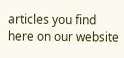articles you find here on our website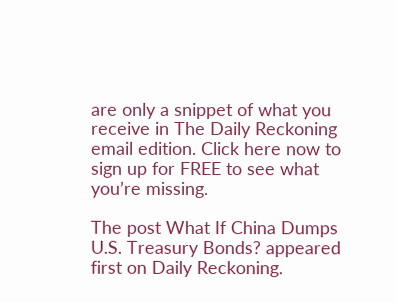are only a snippet of what you receive in The Daily Reckoning email edition. Click here now to sign up for FREE to see what you’re missing.

The post What If China Dumps U.S. Treasury Bonds? appeared first on Daily Reckoning.